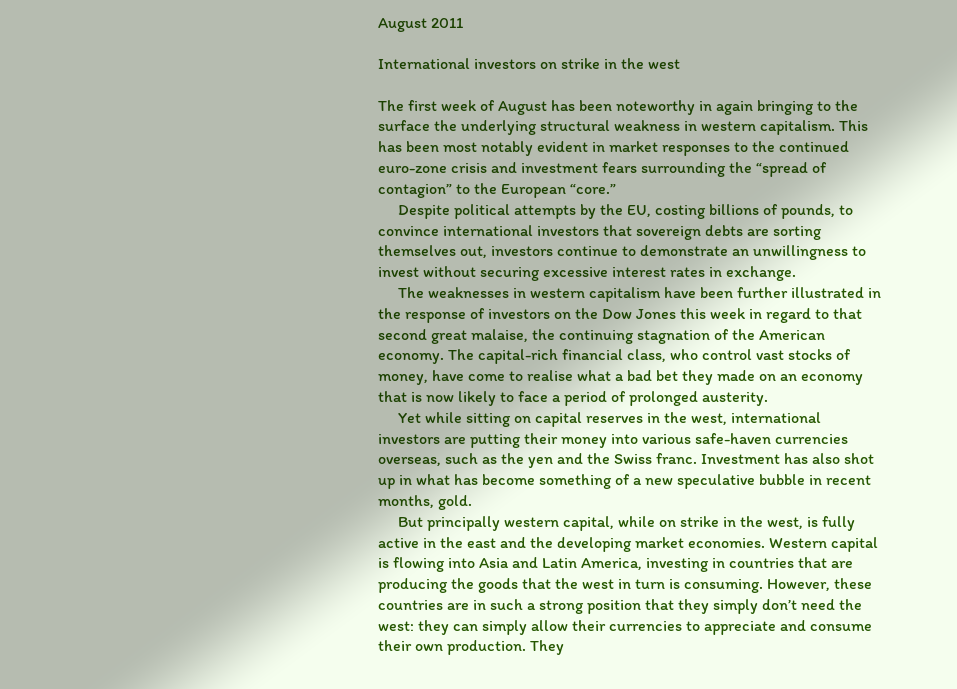August 2011

International investors on strike in the west

The first week of August has been noteworthy in again bringing to the surface the underlying structural weakness in western capitalism. This has been most notably evident in market responses to the continued euro-zone crisis and investment fears surrounding the “spread of contagion” to the European “core.”
     Despite political attempts by the EU, costing billions of pounds, to convince international investors that sovereign debts are sorting themselves out, investors continue to demonstrate an unwillingness to invest without securing excessive interest rates in exchange.
     The weaknesses in western capitalism have been further illustrated in the response of investors on the Dow Jones this week in regard to that second great malaise, the continuing stagnation of the American economy. The capital-rich financial class, who control vast stocks of money, have come to realise what a bad bet they made on an economy that is now likely to face a period of prolonged austerity.
     Yet while sitting on capital reserves in the west, international investors are putting their money into various safe-haven currencies overseas, such as the yen and the Swiss franc. Investment has also shot up in what has become something of a new speculative bubble in recent months, gold.
     But principally western capital, while on strike in the west, is fully active in the east and the developing market economies. Western capital is flowing into Asia and Latin America, investing in countries that are producing the goods that the west in turn is consuming. However, these countries are in such a strong position that they simply don’t need the west: they can simply allow their currencies to appreciate and consume their own production. They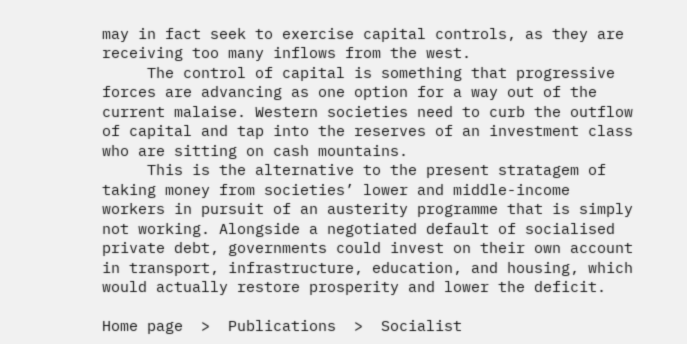may in fact seek to exercise capital controls, as they are receiving too many inflows from the west.
     The control of capital is something that progressive forces are advancing as one option for a way out of the current malaise. Western societies need to curb the outflow of capital and tap into the reserves of an investment class who are sitting on cash mountains.
     This is the alternative to the present stratagem of taking money from societies’ lower and middle-income workers in pursuit of an austerity programme that is simply not working. Alongside a negotiated default of socialised private debt, governments could invest on their own account in transport, infrastructure, education, and housing, which would actually restore prosperity and lower the deficit.

Home page  >  Publications  >  Socialist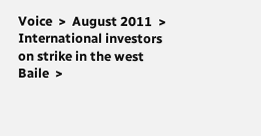Voice  >  August 2011  >  International investors on strike in the west
Baile  >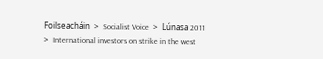Foilseacháin  >  Socialist Voice  >  Lúnasa 2011  >  International investors on strike in the west